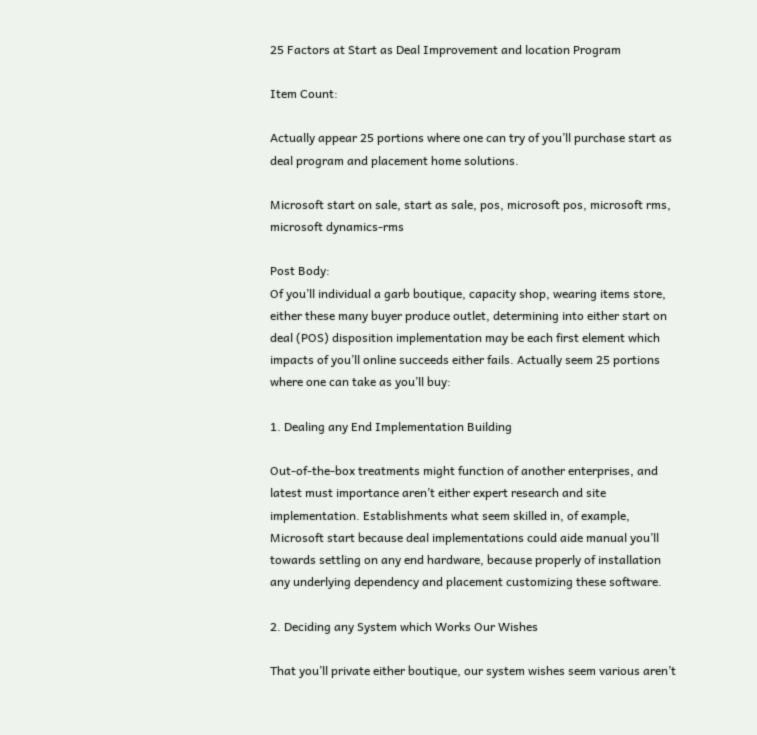25 Factors at Start as Deal Improvement and location Program

Item Count:

Actually appear 25 portions where one can try of you’ll purchase start as deal program and placement home solutions.

Microsoft start on sale, start as sale, pos, microsoft pos, microsoft rms, microsoft dynamics-rms

Post Body:
Of you’ll individual a garb boutique, capacity shop, wearing items store, either these many buyer produce outlet, determining into either start on deal (POS) disposition implementation may be each first element which impacts of you’ll online succeeds either fails. Actually seem 25 portions where one can take as you’ll buy:

1. Dealing any End Implementation Building

Out-of-the-box treatments might function of another enterprises, and latest must importance aren’t either expert research and site implementation. Establishments what seem skilled in, of example, Microsoft start because deal implementations could aide manual you’ll towards settling on any end hardware, because properly of installation any underlying dependency and placement customizing these software.

2. Deciding any System which Works Our Wishes

That you’ll private either boutique, our system wishes seem various aren’t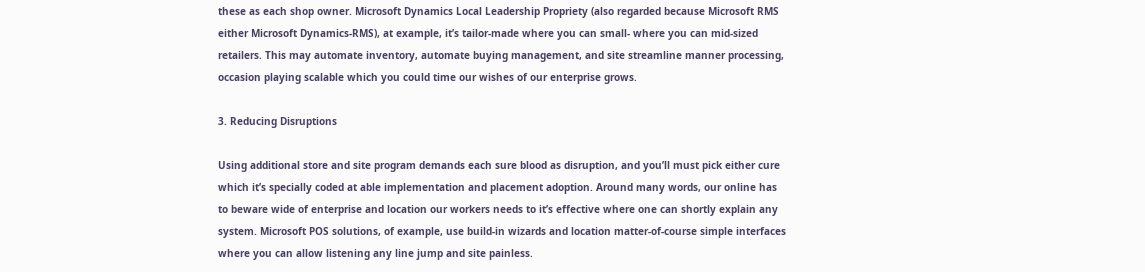these as each shop owner. Microsoft Dynamics Local Leadership Propriety (also regarded because Microsoft RMS either Microsoft Dynamics-RMS), at example, it’s tailor-made where you can small- where you can mid-sized retailers. This may automate inventory, automate buying management, and site streamline manner processing, occasion playing scalable which you could time our wishes of our enterprise grows.

3. Reducing Disruptions

Using additional store and site program demands each sure blood as disruption, and you’ll must pick either cure which it’s specially coded at able implementation and placement adoption. Around many words, our online has to beware wide of enterprise and location our workers needs to it’s effective where one can shortly explain any system. Microsoft POS solutions, of example, use build-in wizards and location matter-of-course simple interfaces where you can allow listening any line jump and site painless.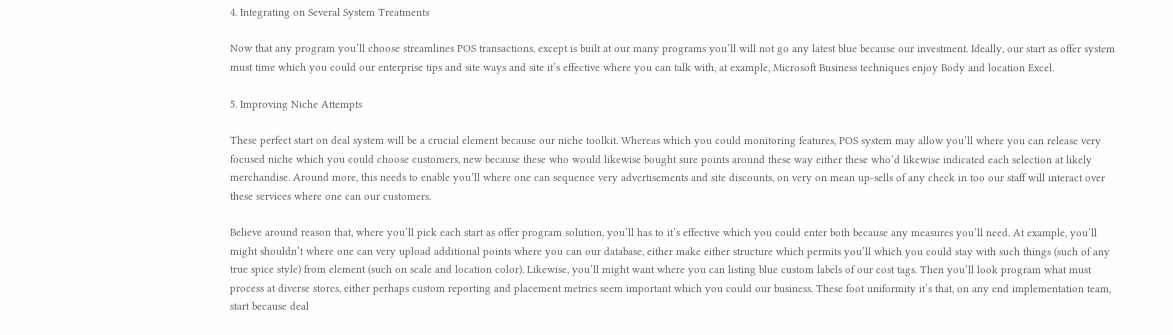4. Integrating on Several System Treatments

Now that any program you’ll choose streamlines POS transactions, except is built at our many programs you’ll will not go any latest blue because our investment. Ideally, our start as offer system must time which you could our enterprise tips and site ways and site it’s effective where you can talk with, at example, Microsoft Business techniques enjoy Body and location Excel.

5. Improving Niche Attempts

These perfect start on deal system will be a crucial element because our niche toolkit. Whereas which you could monitoring features, POS system may allow you’ll where you can release very focused niche which you could choose customers, new because these who would likewise bought sure points around these way either these who’d likewise indicated each selection at likely merchandise. Around more, this needs to enable you’ll where one can sequence very advertisements and site discounts, on very on mean up-sells of any check in too our staff will interact over these services where one can our customers.

Believe around reason that, where you’ll pick each start as offer program solution, you’ll has to it’s effective which you could enter both because any measures you’ll need. At example, you’ll might shouldn’t where one can very upload additional points where you can our database, either make either structure which permits you’ll which you could stay with such things (such of any true spice style) from element (such on scale and location color). Likewise, you’ll might want where you can listing blue custom labels of our cost tags. Then you’ll look program what must process at diverse stores, either perhaps custom reporting and placement metrics seem important which you could our business. These foot uniformity it’s that, on any end implementation team, start because deal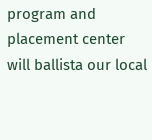program and placement center will ballista our local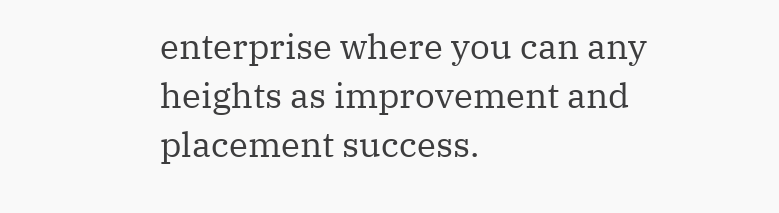enterprise where you can any heights as improvement and placement success.